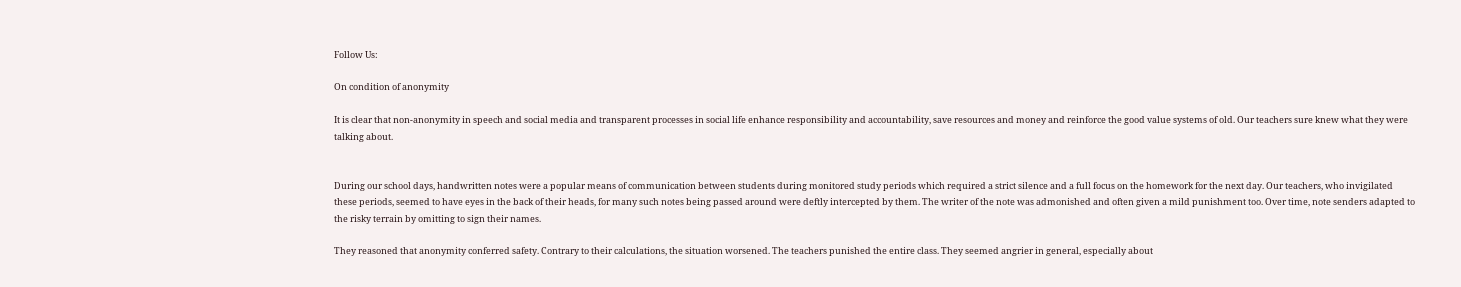Follow Us:

On condition of anonymity

It is clear that non-anonymity in speech and social media and transparent processes in social life enhance responsibility and accountability, save resources and money and reinforce the good value systems of old. Our teachers sure knew what they were talking about.


During our school days, handwritten notes were a popular means of communication between students during monitored study periods which required a strict silence and a full focus on the homework for the next day. Our teachers, who invigilated these periods, seemed to have eyes in the back of their heads, for many such notes being passed around were deftly intercepted by them. The writer of the note was admonished and often given a mild punishment too. Over time, note senders adapted to the risky terrain by omitting to sign their names.

They reasoned that anonymity conferred safety. Contrary to their calculations, the situation worsened. The teachers punished the entire class. They seemed angrier in general, especially about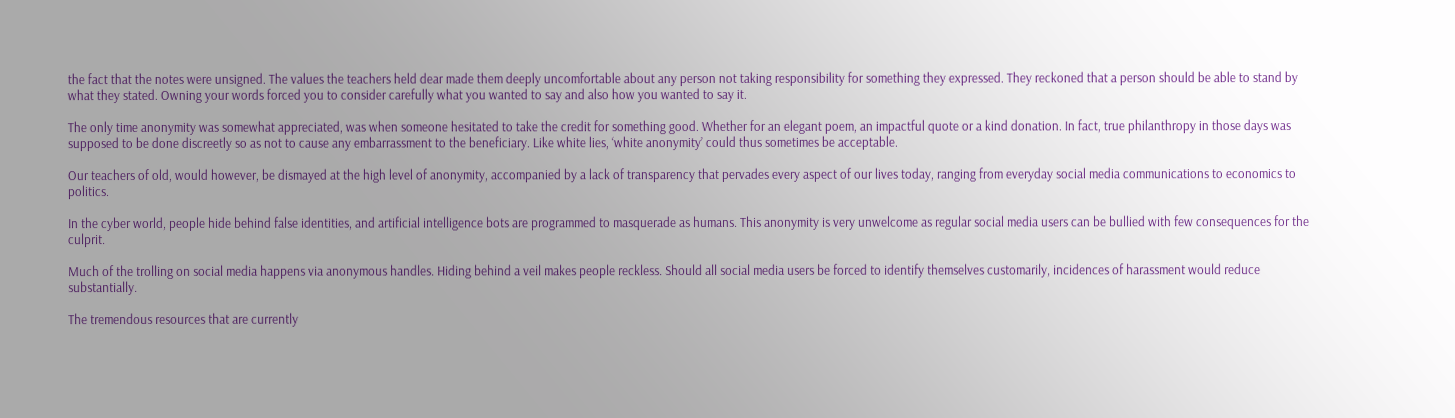the fact that the notes were unsigned. The values the teachers held dear made them deeply uncomfortable about any person not taking responsibility for something they expressed. They reckoned that a person should be able to stand by what they stated. Owning your words forced you to consider carefully what you wanted to say and also how you wanted to say it.

The only time anonymity was somewhat appreciated, was when someone hesitated to take the credit for something good. Whether for an elegant poem, an impactful quote or a kind donation. In fact, true philanthropy in those days was supposed to be done discreetly so as not to cause any embarrassment to the beneficiary. Like white lies, ‘white anonymity’ could thus sometimes be acceptable.

Our teachers of old, would however, be dismayed at the high level of anonymity, accompanied by a lack of transparency that pervades every aspect of our lives today, ranging from everyday social media communications to economics to politics.

In the cyber world, people hide behind false identities, and artificial intelligence bots are programmed to masquerade as humans. This anonymity is very unwelcome as regular social media users can be bullied with few consequences for the culprit.

Much of the trolling on social media happens via anonymous handles. Hiding behind a veil makes people reckless. Should all social media users be forced to identify themselves customarily, incidences of harassment would reduce substantially.

The tremendous resources that are currently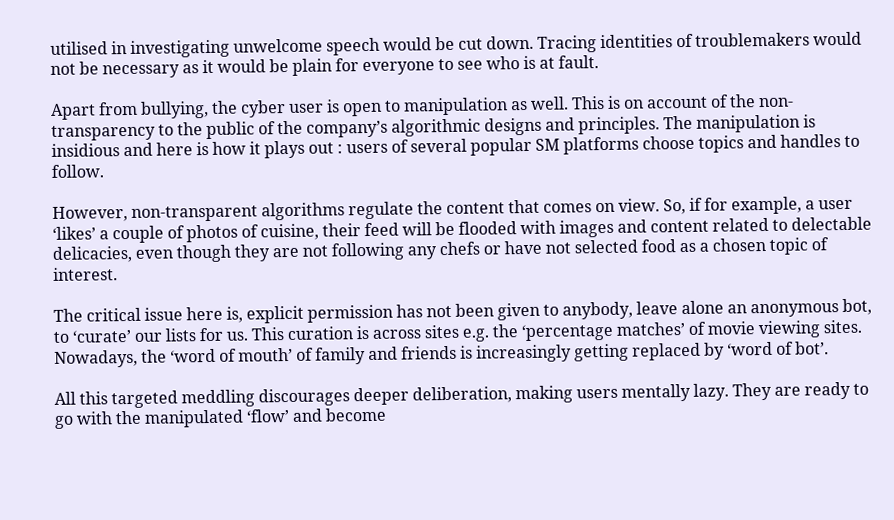utilised in investigating unwelcome speech would be cut down. Tracing identities of troublemakers would not be necessary as it would be plain for everyone to see who is at fault.

Apart from bullying, the cyber user is open to manipulation as well. This is on account of the non-transparency to the public of the company’s algorithmic designs and principles. The manipulation is insidious and here is how it plays out : users of several popular SM platforms choose topics and handles to follow.

However, non-transparent algorithms regulate the content that comes on view. So, if for example, a user ‘likes’ a couple of photos of cuisine, their feed will be flooded with images and content related to delectable delicacies, even though they are not following any chefs or have not selected food as a chosen topic of interest.

The critical issue here is, explicit permission has not been given to anybody, leave alone an anonymous bot, to ‘curate’ our lists for us. This curation is across sites e.g. the ‘percentage matches’ of movie viewing sites. Nowadays, the ‘word of mouth’ of family and friends is increasingly getting replaced by ‘word of bot’.

All this targeted meddling discourages deeper deliberation, making users mentally lazy. They are ready to go with the manipulated ‘flow’ and become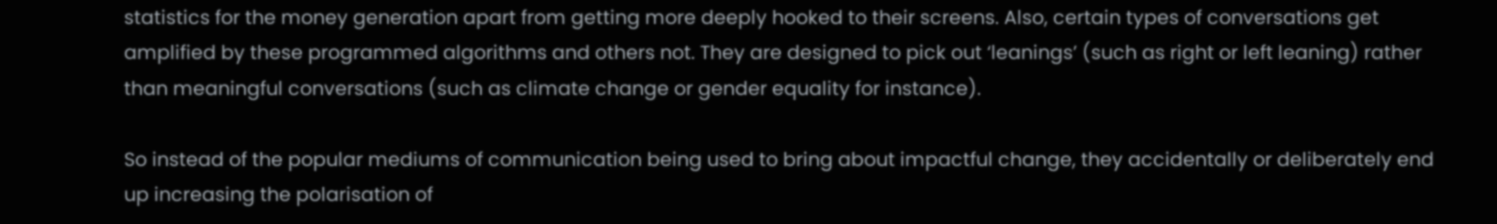statistics for the money generation apart from getting more deeply hooked to their screens. Also, certain types of conversations get amplified by these programmed algorithms and others not. They are designed to pick out ‘leanings’ (such as right or left leaning) rather than meaningful conversations (such as climate change or gender equality for instance).

So instead of the popular mediums of communication being used to bring about impactful change, they accidentally or deliberately end up increasing the polarisation of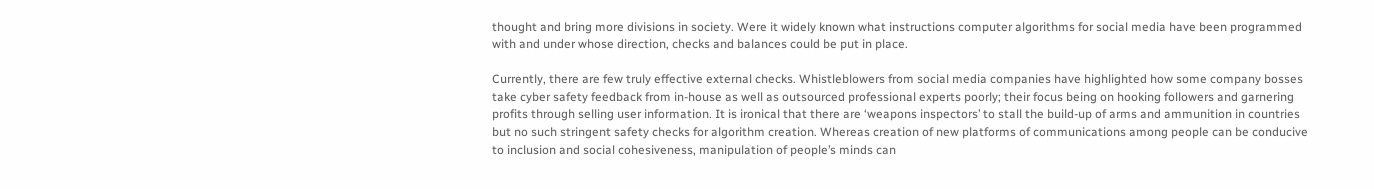thought and bring more divisions in society. Were it widely known what instructions computer algorithms for social media have been programmed with and under whose direction, checks and balances could be put in place.

Currently, there are few truly effective external checks. Whistleblowers from social media companies have highlighted how some company bosses take cyber safety feedback from in-house as well as outsourced professional experts poorly; their focus being on hooking followers and garnering profits through selling user information. It is ironical that there are ‘weapons inspectors’ to stall the build-up of arms and ammunition in countries but no such stringent safety checks for algorithm creation. Whereas creation of new platforms of communications among people can be conducive to inclusion and social cohesiveness, manipulation of people’s minds can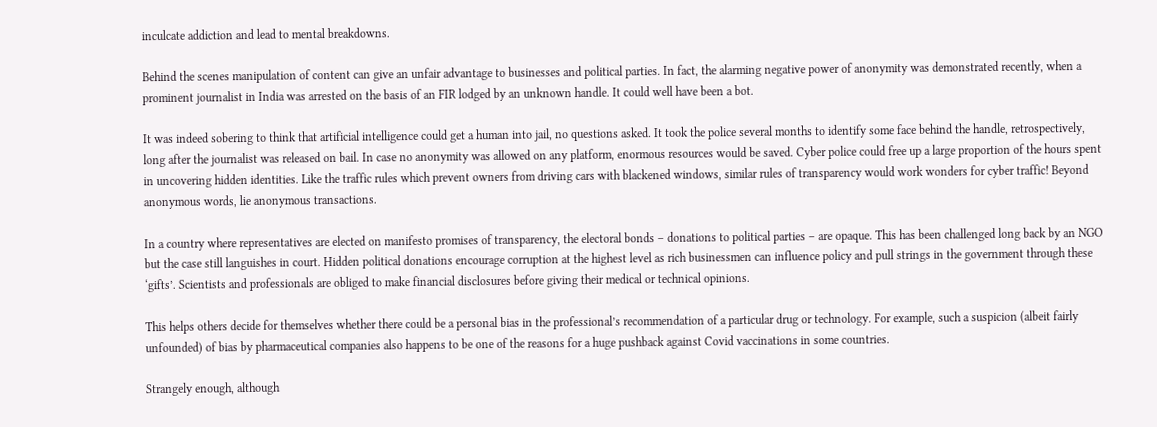inculcate addiction and lead to mental breakdowns.

Behind the scenes manipulation of content can give an unfair advantage to businesses and political parties. In fact, the alarming negative power of anonymity was demonstrated recently, when a prominent journalist in India was arrested on the basis of an FIR lodged by an unknown handle. It could well have been a bot.

It was indeed sobering to think that artificial intelligence could get a human into jail, no questions asked. It took the police several months to identify some face behind the handle, retrospectively, long after the journalist was released on bail. In case no anonymity was allowed on any platform, enormous resources would be saved. Cyber police could free up a large proportion of the hours spent in uncovering hidden identities. Like the traffic rules which prevent owners from driving cars with blackened windows, similar rules of transparency would work wonders for cyber traffic! Beyond anonymous words, lie anonymous transactions.

In a country where representatives are elected on manifesto promises of transparency, the electoral bonds – donations to political parties – are opaque. This has been challenged long back by an NGO but the case still languishes in court. Hidden political donations encourage corruption at the highest level as rich businessmen can influence policy and pull strings in the government through these ‘gifts’. Scientists and professionals are obliged to make financial disclosures before giving their medical or technical opinions.

This helps others decide for themselves whether there could be a personal bias in the professional’s recommendation of a particular drug or technology. For example, such a suspicion (albeit fairly unfounded) of bias by pharmaceutical companies also happens to be one of the reasons for a huge pushback against Covid vaccinations in some countries.

Strangely enough, although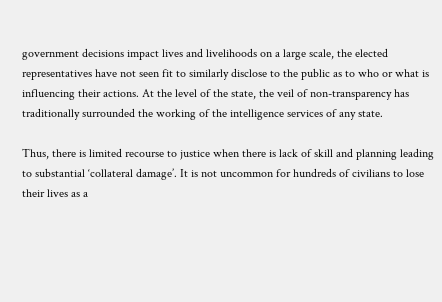government decisions impact lives and livelihoods on a large scale, the elected representatives have not seen fit to similarly disclose to the public as to who or what is influencing their actions. At the level of the state, the veil of non-transparency has traditionally surrounded the working of the intelligence services of any state.

Thus, there is limited recourse to justice when there is lack of skill and planning leading to substantial ‘collateral damage’. It is not uncommon for hundreds of civilians to lose their lives as a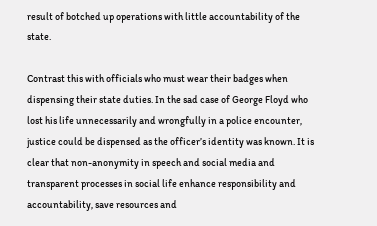result of botched up operations with little accountability of the state.

Contrast this with officials who must wear their badges when dispensing their state duties. In the sad case of George Floyd who lost his life unnecessarily and wrongfully in a police encounter, justice could be dispensed as the officer’s identity was known. It is clear that non-anonymity in speech and social media and transparent processes in social life enhance responsibility and accountability, save resources and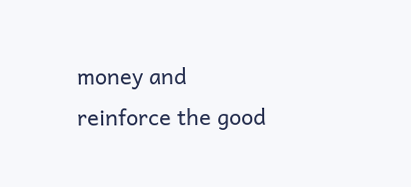money and reinforce the good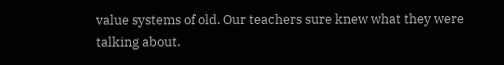value systems of old. Our teachers sure knew what they were talking about.